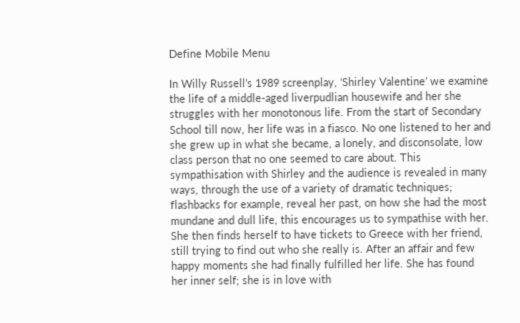Define Mobile Menu

In Willy Russell’s 1989 screenplay, ‘Shirley Valentine’ we examine the life of a middle-aged liverpudlian housewife and her she struggles with her monotonous life. From the start of Secondary School till now, her life was in a fiasco. No one listened to her and she grew up in what she became, a lonely, and disconsolate, low class person that no one seemed to care about. This sympathisation with Shirley and the audience is revealed in many ways, through the use of a variety of dramatic techniques; flashbacks for example, reveal her past, on how she had the most mundane and dull life, this encourages us to sympathise with her. She then finds herself to have tickets to Greece with her friend, still trying to find out who she really is. After an affair and few happy moments she had finally fulfilled her life. She has found her inner self; she is in love with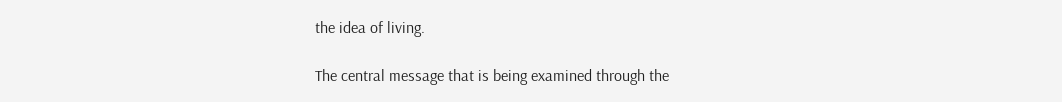the idea of living.

The central message that is being examined through the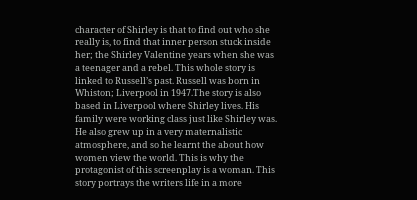character of Shirley is that to find out who she really is, to find that inner person stuck inside her; the Shirley Valentine years when she was a teenager and a rebel. This whole story is linked to Russell’s past. Russell was born in Whiston; Liverpool in 1947.The story is also based in Liverpool where Shirley lives. His family were working class just like Shirley was. He also grew up in a very maternalistic atmosphere, and so he learnt the about how women view the world. This is why the protagonist of this screenplay is a woman. This story portrays the writers life in a more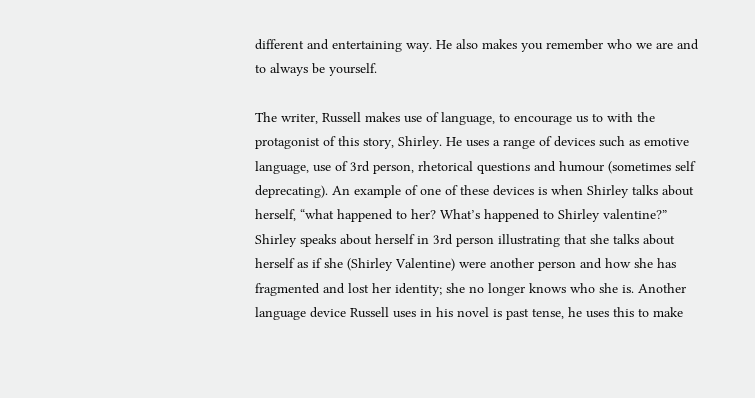different and entertaining way. He also makes you remember who we are and to always be yourself.

The writer, Russell makes use of language, to encourage us to with the protagonist of this story, Shirley. He uses a range of devices such as emotive language, use of 3rd person, rhetorical questions and humour (sometimes self deprecating). An example of one of these devices is when Shirley talks about herself, “what happened to her? What’s happened to Shirley valentine?” Shirley speaks about herself in 3rd person illustrating that she talks about herself as if she (Shirley Valentine) were another person and how she has fragmented and lost her identity; she no longer knows who she is. Another language device Russell uses in his novel is past tense, he uses this to make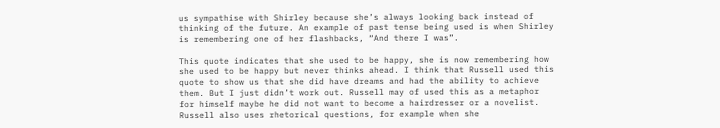us sympathise with Shirley because she’s always looking back instead of thinking of the future. An example of past tense being used is when Shirley is remembering one of her flashbacks, “And there I was”.

This quote indicates that she used to be happy, she is now remembering how she used to be happy but never thinks ahead. I think that Russell used this quote to show us that she did have dreams and had the ability to achieve them. But I just didn’t work out. Russell may of used this as a metaphor for himself maybe he did not want to become a hairdresser or a novelist. Russell also uses rhetorical questions, for example when she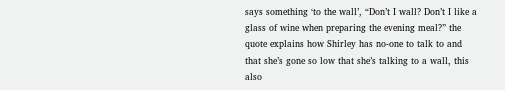says something ‘to the wall’, “Don’t I wall? Don’t I like a glass of wine when preparing the evening meal?” the quote explains how Shirley has no-one to talk to and that she’s gone so low that she’s talking to a wall, this also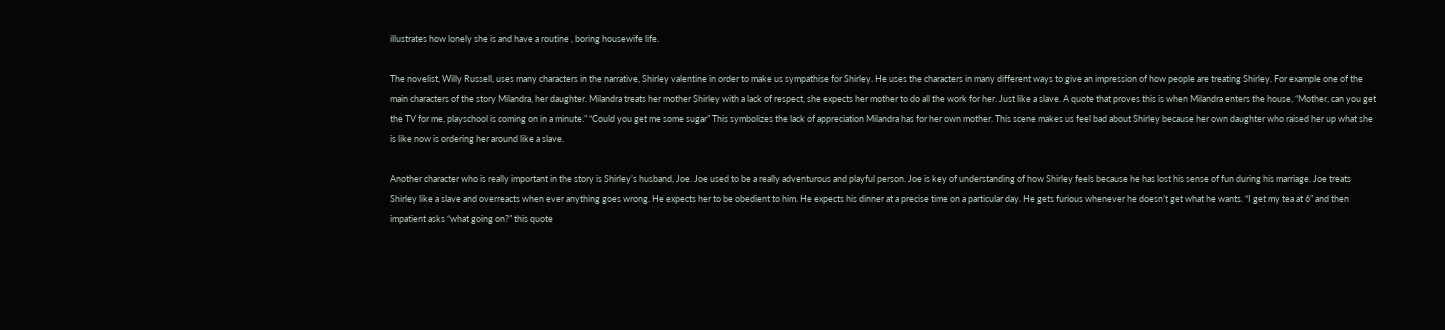illustrates how lonely she is and have a routine , boring housewife life.

The novelist, Willy Russell, uses many characters in the narrative, Shirley valentine in order to make us sympathise for Shirley. He uses the characters in many different ways to give an impression of how people are treating Shirley. For example one of the main characters of the story Milandra, her daughter. Milandra treats her mother Shirley with a lack of respect, she expects her mother to do all the work for her. Just like a slave. A quote that proves this is when Milandra enters the house, “Mother, can you get the TV for me, playschool is coming on in a minute.” “Could you get me some sugar” This symbolizes the lack of appreciation Milandra has for her own mother. This scene makes us feel bad about Shirley because her own daughter who raised her up what she is like now is ordering her around like a slave.

Another character who is really important in the story is Shirley’s husband, Joe. Joe used to be a really adventurous and playful person. Joe is key of understanding of how Shirley feels because he has lost his sense of fun during his marriage. Joe treats Shirley like a slave and overreacts when ever anything goes wrong. He expects her to be obedient to him. He expects his dinner at a precise time on a particular day. He gets furious whenever he doesn’t get what he wants. “I get my tea at 6” and then impatient asks “what going on?” this quote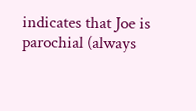indicates that Joe is parochial (always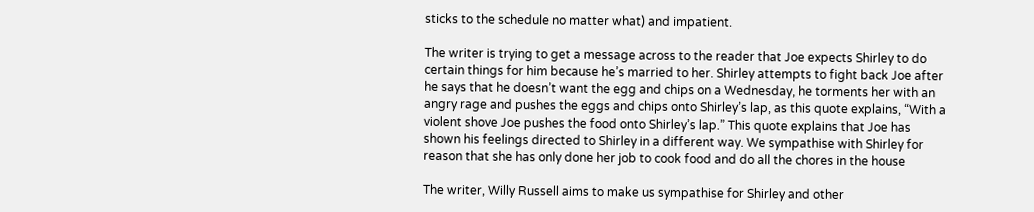sticks to the schedule no matter what) and impatient.

The writer is trying to get a message across to the reader that Joe expects Shirley to do certain things for him because he’s married to her. Shirley attempts to fight back Joe after he says that he doesn’t want the egg and chips on a Wednesday, he torments her with an angry rage and pushes the eggs and chips onto Shirley’s lap, as this quote explains, “With a violent shove Joe pushes the food onto Shirley’s lap.” This quote explains that Joe has shown his feelings directed to Shirley in a different way. We sympathise with Shirley for reason that she has only done her job to cook food and do all the chores in the house

The writer, Willy Russell aims to make us sympathise for Shirley and other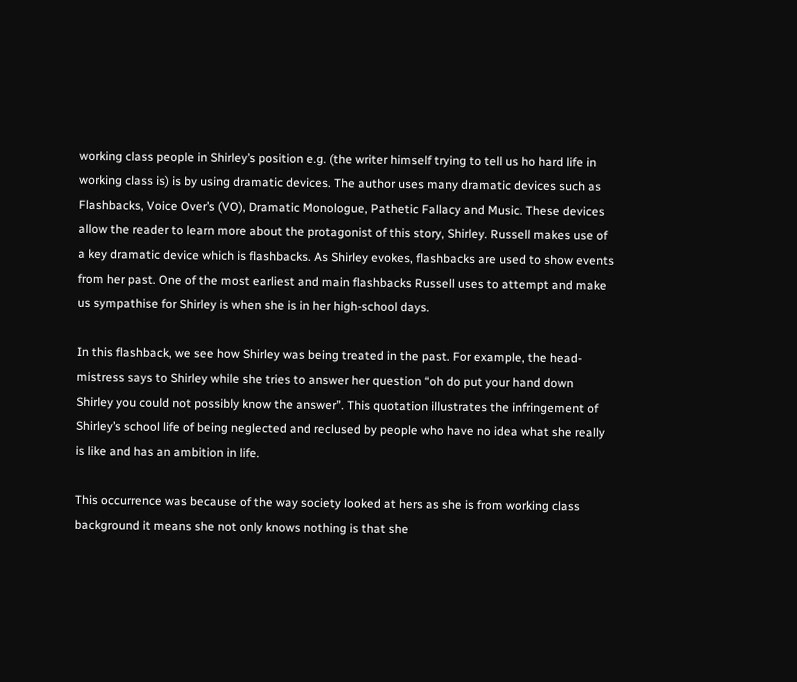working class people in Shirley’s position e.g. (the writer himself trying to tell us ho hard life in working class is) is by using dramatic devices. The author uses many dramatic devices such as Flashbacks, Voice Over’s (VO), Dramatic Monologue, Pathetic Fallacy and Music. These devices allow the reader to learn more about the protagonist of this story, Shirley. Russell makes use of a key dramatic device which is flashbacks. As Shirley evokes, flashbacks are used to show events from her past. One of the most earliest and main flashbacks Russell uses to attempt and make us sympathise for Shirley is when she is in her high-school days.

In this flashback, we see how Shirley was being treated in the past. For example, the head-mistress says to Shirley while she tries to answer her question “oh do put your hand down Shirley you could not possibly know the answer”. This quotation illustrates the infringement of Shirley’s school life of being neglected and reclused by people who have no idea what she really is like and has an ambition in life.

This occurrence was because of the way society looked at hers as she is from working class background it means she not only knows nothing is that she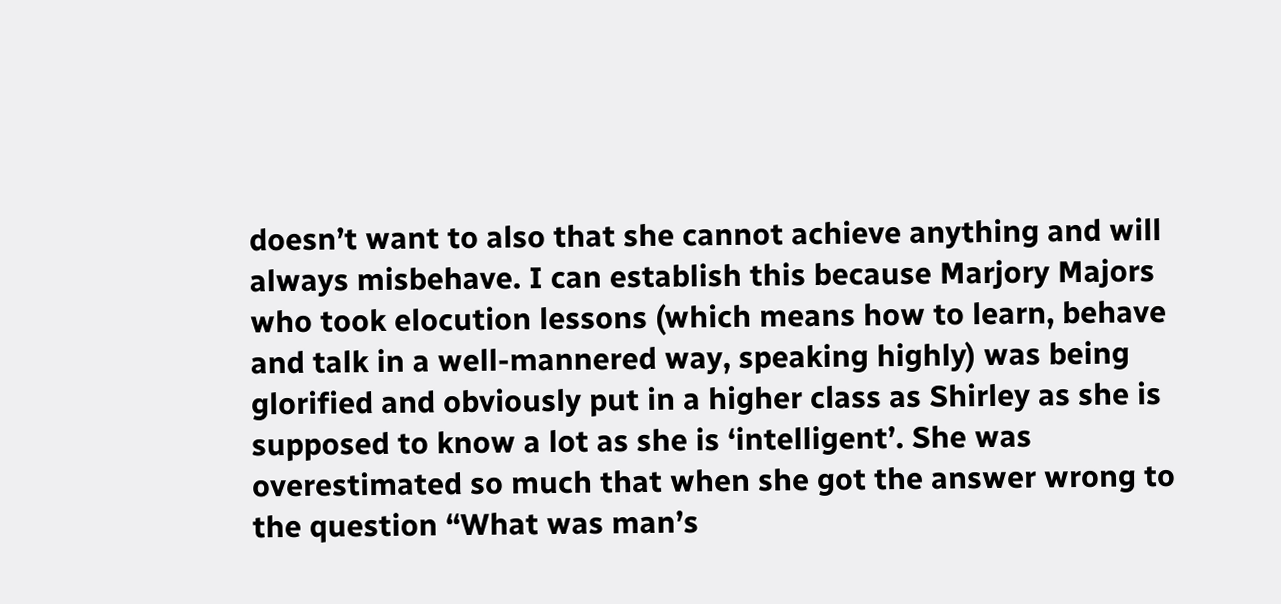doesn’t want to also that she cannot achieve anything and will always misbehave. I can establish this because Marjory Majors who took elocution lessons (which means how to learn, behave and talk in a well-mannered way, speaking highly) was being glorified and obviously put in a higher class as Shirley as she is supposed to know a lot as she is ‘intelligent’. She was overestimated so much that when she got the answer wrong to the question “What was man’s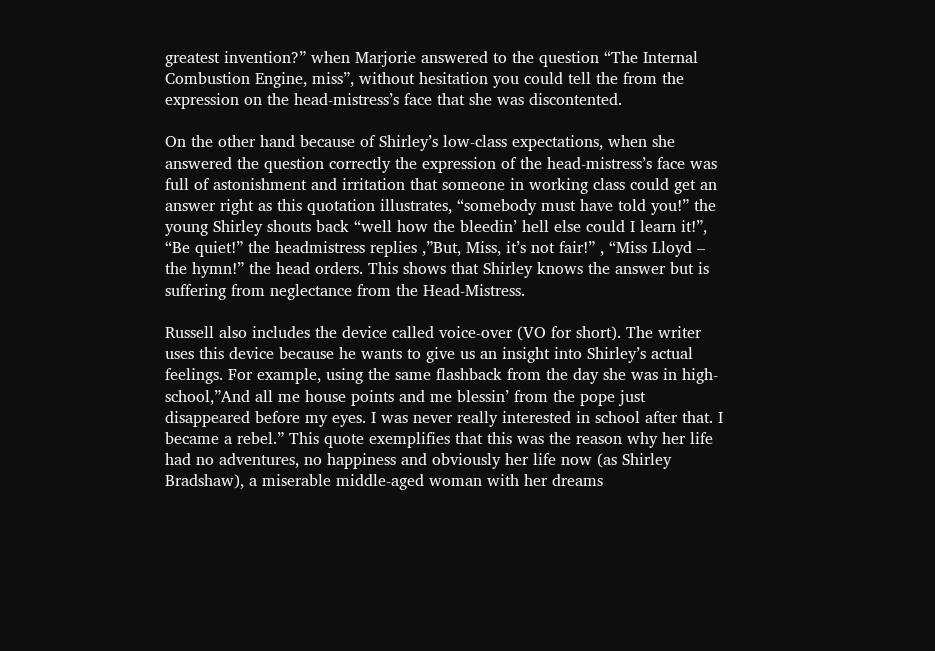greatest invention?” when Marjorie answered to the question “The Internal Combustion Engine, miss”, without hesitation you could tell the from the expression on the head-mistress’s face that she was discontented.

On the other hand because of Shirley’s low-class expectations, when she answered the question correctly the expression of the head-mistress’s face was full of astonishment and irritation that someone in working class could get an answer right as this quotation illustrates, “somebody must have told you!” the young Shirley shouts back “well how the bleedin’ hell else could I learn it!”, “Be quiet!” the headmistress replies ,”But, Miss, it’s not fair!” , “Miss Lloyd – the hymn!” the head orders. This shows that Shirley knows the answer but is suffering from neglectance from the Head-Mistress.

Russell also includes the device called voice-over (VO for short). The writer uses this device because he wants to give us an insight into Shirley’s actual feelings. For example, using the same flashback from the day she was in high-school,”And all me house points and me blessin’ from the pope just disappeared before my eyes. I was never really interested in school after that. I became a rebel.” This quote exemplifies that this was the reason why her life had no adventures, no happiness and obviously her life now (as Shirley Bradshaw), a miserable middle-aged woman with her dreams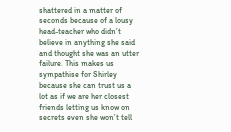shattered in a matter of seconds because of a lousy head-teacher who didn’t believe in anything she said and thought she was an utter failure. This makes us sympathise for Shirley because she can trust us a lot as if we are her closest friends letting us know on secrets even she won’t tell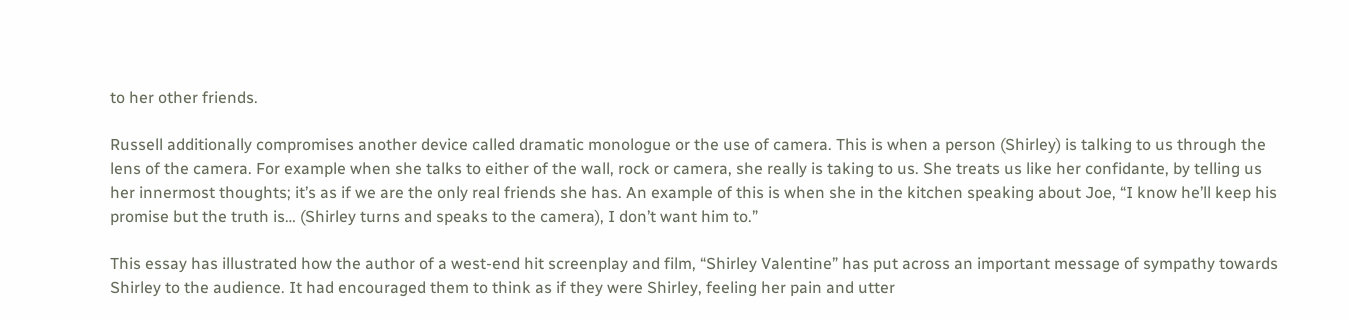to her other friends.

Russell additionally compromises another device called dramatic monologue or the use of camera. This is when a person (Shirley) is talking to us through the lens of the camera. For example when she talks to either of the wall, rock or camera, she really is taking to us. She treats us like her confidante, by telling us her innermost thoughts; it’s as if we are the only real friends she has. An example of this is when she in the kitchen speaking about Joe, “I know he’ll keep his promise but the truth is… (Shirley turns and speaks to the camera), I don’t want him to.”

This essay has illustrated how the author of a west-end hit screenplay and film, “Shirley Valentine” has put across an important message of sympathy towards Shirley to the audience. It had encouraged them to think as if they were Shirley, feeling her pain and utter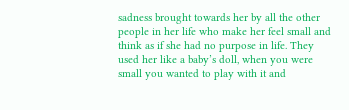sadness brought towards her by all the other people in her life who make her feel small and think as if she had no purpose in life. They used her like a baby’s doll, when you were small you wanted to play with it and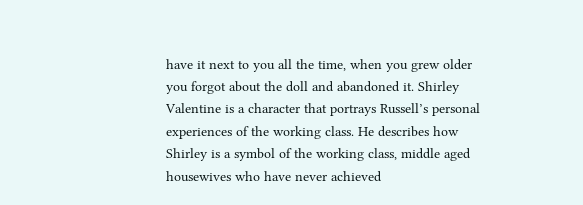have it next to you all the time, when you grew older you forgot about the doll and abandoned it. Shirley Valentine is a character that portrays Russell’s personal experiences of the working class. He describes how Shirley is a symbol of the working class, middle aged housewives who have never achieved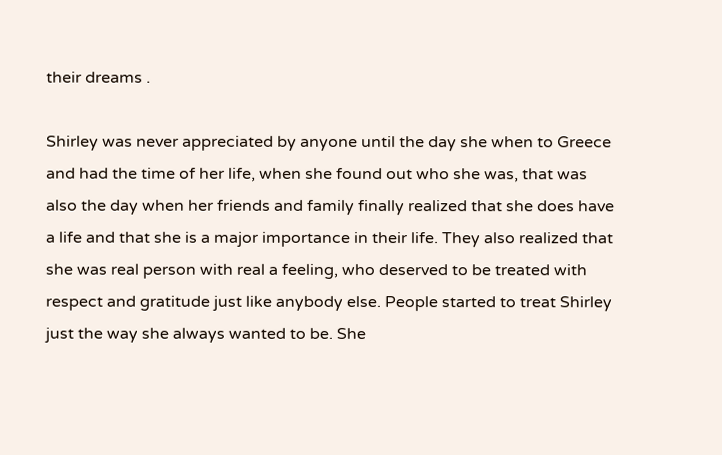their dreams .

Shirley was never appreciated by anyone until the day she when to Greece and had the time of her life, when she found out who she was, that was also the day when her friends and family finally realized that she does have a life and that she is a major importance in their life. They also realized that she was real person with real a feeling, who deserved to be treated with respect and gratitude just like anybody else. People started to treat Shirley just the way she always wanted to be. She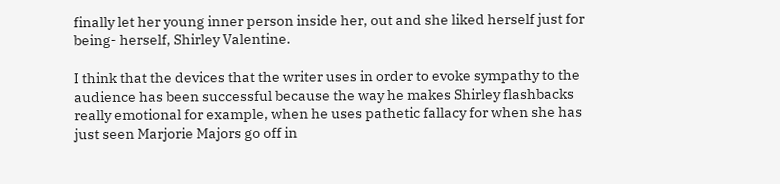finally let her young inner person inside her, out and she liked herself just for being- herself, Shirley Valentine.

I think that the devices that the writer uses in order to evoke sympathy to the audience has been successful because the way he makes Shirley flashbacks really emotional for example, when he uses pathetic fallacy for when she has just seen Marjorie Majors go off in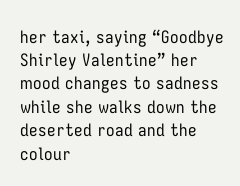her taxi, saying “Goodbye Shirley Valentine” her mood changes to sadness while she walks down the deserted road and the colour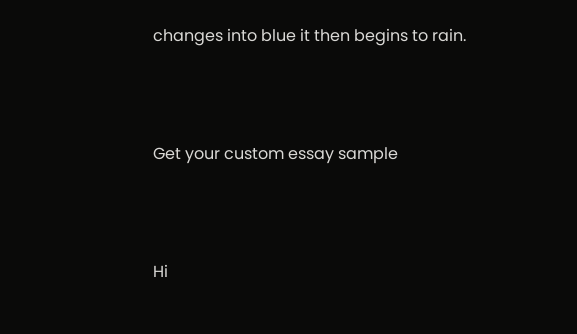changes into blue it then begins to rain.



Get your custom essay sample



Hi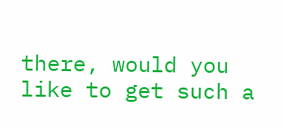there, would you like to get such a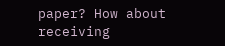paper? How about receiving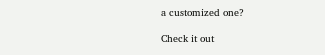a customized one?

Check it out